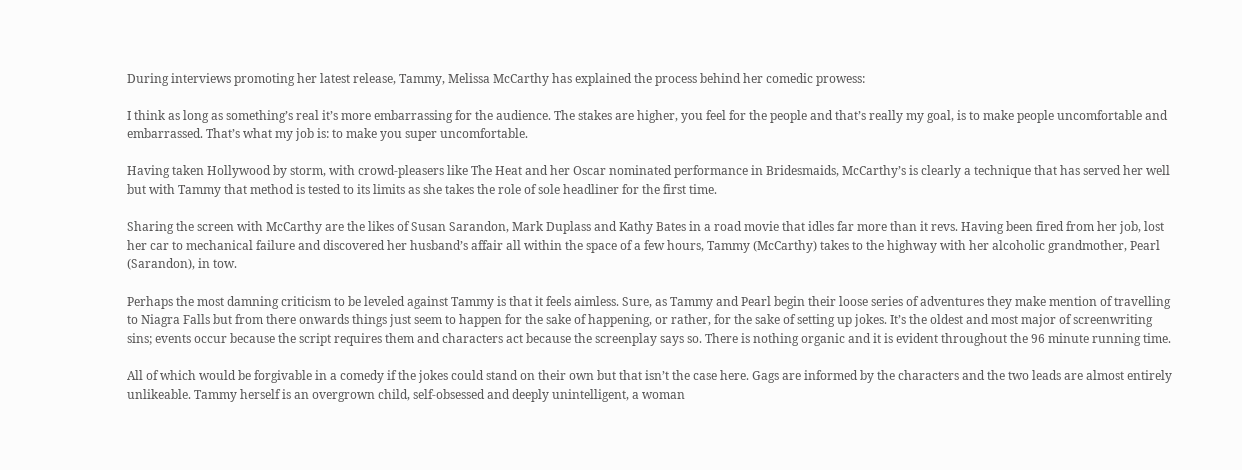During interviews promoting her latest release, Tammy, Melissa McCarthy has explained the process behind her comedic prowess:

I think as long as something’s real it’s more embarrassing for the audience. The stakes are higher, you feel for the people and that’s really my goal, is to make people uncomfortable and embarrassed. That’s what my job is: to make you super uncomfortable.

Having taken Hollywood by storm, with crowd-pleasers like The Heat and her Oscar nominated performance in Bridesmaids, McCarthy’s is clearly a technique that has served her well but with Tammy that method is tested to its limits as she takes the role of sole headliner for the first time.

Sharing the screen with McCarthy are the likes of Susan Sarandon, Mark Duplass and Kathy Bates in a road movie that idles far more than it revs. Having been fired from her job, lost her car to mechanical failure and discovered her husband’s affair all within the space of a few hours, Tammy (McCarthy) takes to the highway with her alcoholic grandmother, Pearl (Sarandon), in tow.

Perhaps the most damning criticism to be leveled against Tammy is that it feels aimless. Sure, as Tammy and Pearl begin their loose series of adventures they make mention of travelling to Niagra Falls but from there onwards things just seem to happen for the sake of happening, or rather, for the sake of setting up jokes. It’s the oldest and most major of screenwriting sins; events occur because the script requires them and characters act because the screenplay says so. There is nothing organic and it is evident throughout the 96 minute running time.

All of which would be forgivable in a comedy if the jokes could stand on their own but that isn’t the case here. Gags are informed by the characters and the two leads are almost entirely unlikeable. Tammy herself is an overgrown child, self-obsessed and deeply unintelligent, a woman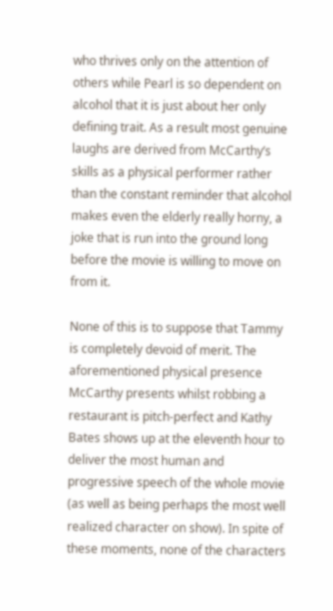who thrives only on the attention of others while Pearl is so dependent on alcohol that it is just about her only defining trait. As a result most genuine laughs are derived from McCarthy’s skills as a physical performer rather than the constant reminder that alcohol makes even the elderly really horny, a joke that is run into the ground long before the movie is willing to move on from it.

None of this is to suppose that Tammy is completely devoid of merit. The aforementioned physical presence McCarthy presents whilst robbing a restaurant is pitch-perfect and Kathy Bates shows up at the eleventh hour to deliver the most human and progressive speech of the whole movie (as well as being perhaps the most well realized character on show). In spite of these moments, none of the characters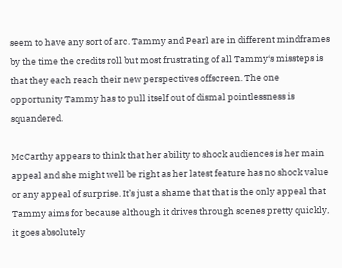seem to have any sort of arc. Tammy and Pearl are in different mindframes by the time the credits roll but most frustrating of all Tammy‘s missteps is that they each reach their new perspectives offscreen. The one opportunity Tammy has to pull itself out of dismal pointlessness is squandered.

McCarthy appears to think that her ability to shock audiences is her main appeal and she might well be right as her latest feature has no shock value or any appeal of surprise. It’s just a shame that that is the only appeal that Tammy aims for because although it drives through scenes pretty quickly, it goes absolutely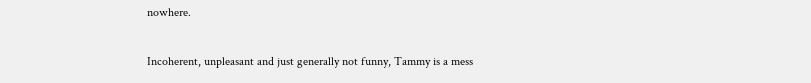nowhere.

Incoherent, unpleasant and just generally not funny, Tammy is a mess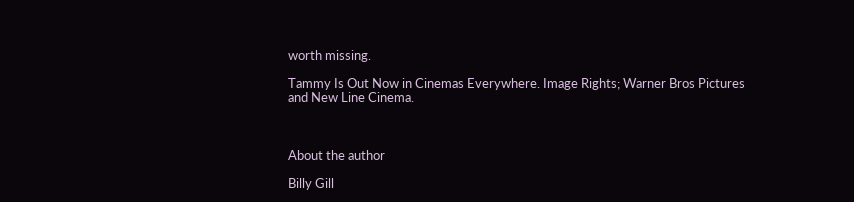worth missing.

Tammy Is Out Now in Cinemas Everywhere. Image Rights; Warner Bros Pictures and New Line Cinema.



About the author

Billy Gill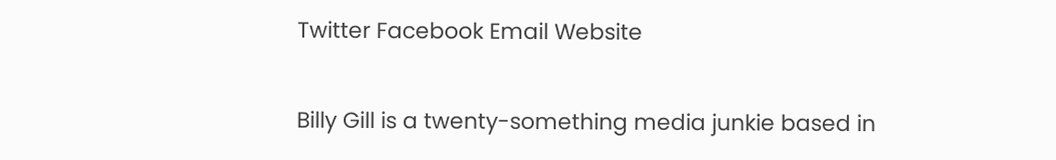Twitter Facebook Email Website

Billy Gill is a twenty-something media junkie based in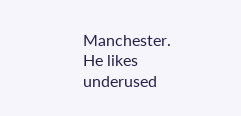Manchester. He likes underused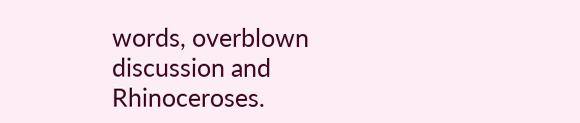words, overblown discussion and Rhinoceroses.